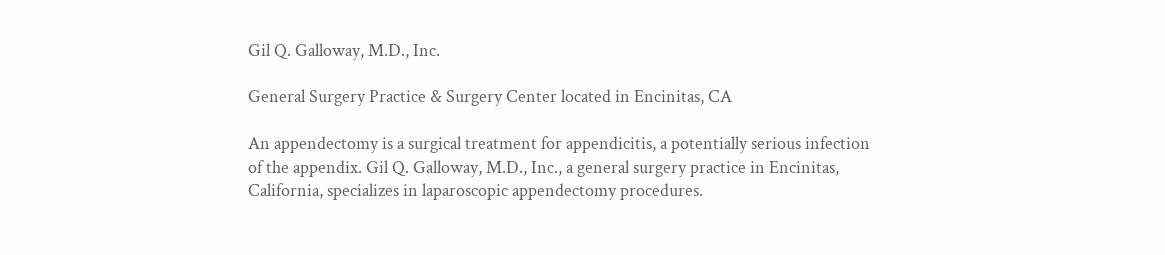Gil Q. Galloway, M.D., Inc.

General Surgery Practice & Surgery Center located in Encinitas, CA

An appendectomy is a surgical treatment for appendicitis, a potentially serious infection of the appendix. Gil Q. Galloway, M.D., Inc., a general surgery practice in Encinitas, California, specializes in laparoscopic appendectomy procedures.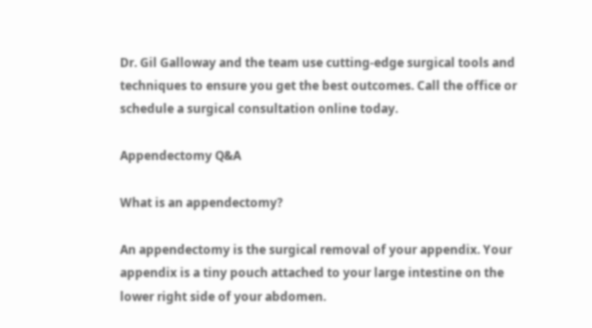Dr. Gil Galloway and the team use cutting-edge surgical tools and techniques to ensure you get the best outcomes. Call the office or schedule a surgical consultation online today.

Appendectomy Q&A

What is an appendectomy?

An appendectomy is the surgical removal of your appendix. Your appendix is a tiny pouch attached to your large intestine on the lower right side of your abdomen.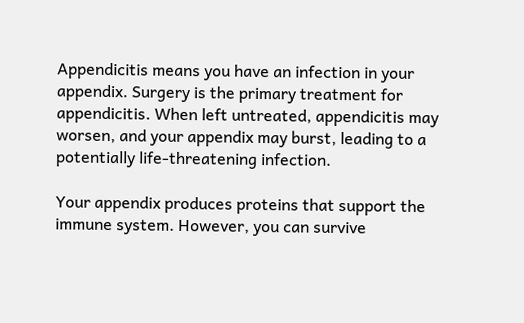Appendicitis means you have an infection in your appendix. Surgery is the primary treatment for appendicitis. When left untreated, appendicitis may worsen, and your appendix may burst, leading to a potentially life-threatening infection.

Your appendix produces proteins that support the immune system. However, you can survive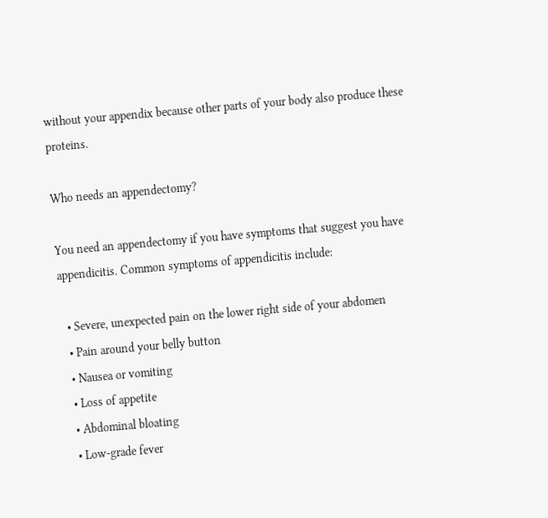without your appendix because other parts of your body also produce these proteins.

Who needs an appendectomy?

You need an appendectomy if you have symptoms that suggest you have appendicitis. Common symptoms of appendicitis include:

  • Severe, unexpected pain on the lower right side of your abdomen
  • Pain around your belly button
  • Nausea or vomiting
  • Loss of appetite
  • Abdominal bloating
  • Low-grade fever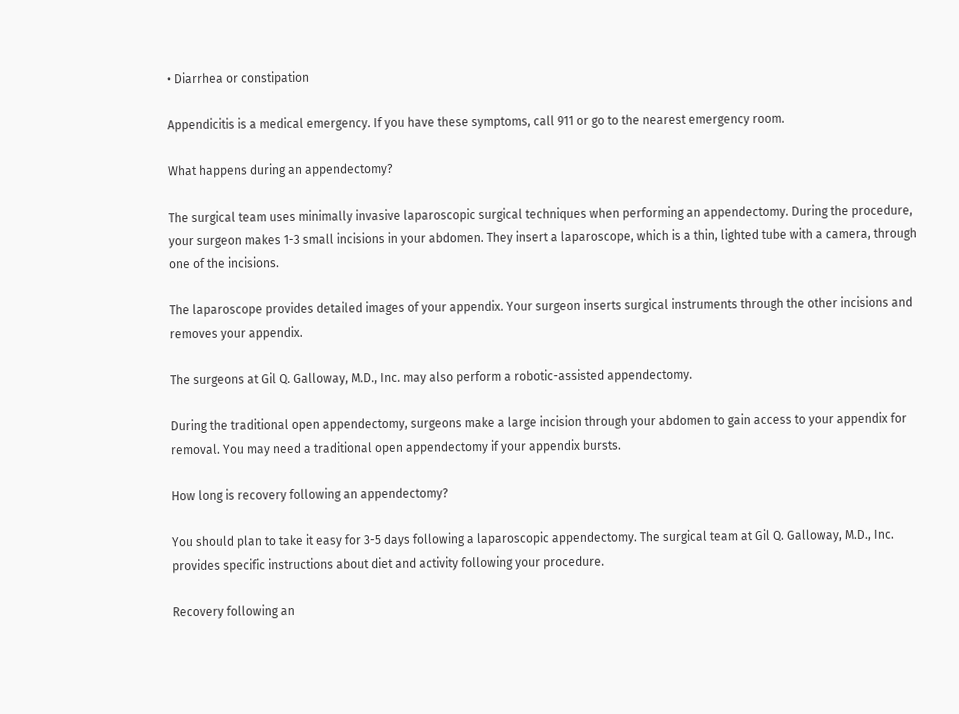• Diarrhea or constipation

Appendicitis is a medical emergency. If you have these symptoms, call 911 or go to the nearest emergency room.

What happens during an appendectomy?

The surgical team uses minimally invasive laparoscopic surgical techniques when performing an appendectomy. During the procedure, your surgeon makes 1-3 small incisions in your abdomen. They insert a laparoscope, which is a thin, lighted tube with a camera, through one of the incisions.

The laparoscope provides detailed images of your appendix. Your surgeon inserts surgical instruments through the other incisions and removes your appendix.

The surgeons at Gil Q. Galloway, M.D., Inc. may also perform a robotic-assisted appendectomy.

During the traditional open appendectomy, surgeons make a large incision through your abdomen to gain access to your appendix for removal. You may need a traditional open appendectomy if your appendix bursts.

How long is recovery following an appendectomy?

You should plan to take it easy for 3-5 days following a laparoscopic appendectomy. The surgical team at Gil Q. Galloway, M.D., Inc. provides specific instructions about diet and activity following your procedure.

Recovery following an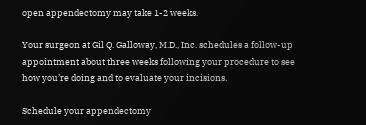open appendectomy may take 1-2 weeks.

Your surgeon at Gil Q. Galloway, M.D., Inc. schedules a follow-up appointment about three weeks following your procedure to see how you’re doing and to evaluate your incisions.

Schedule your appendectomy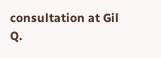consultation at Gil Q.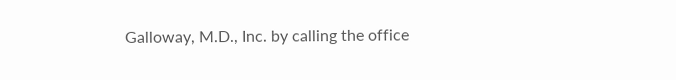Galloway, M.D., Inc. by calling the office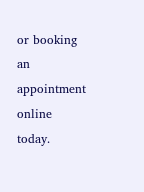or booking an appointment online today.